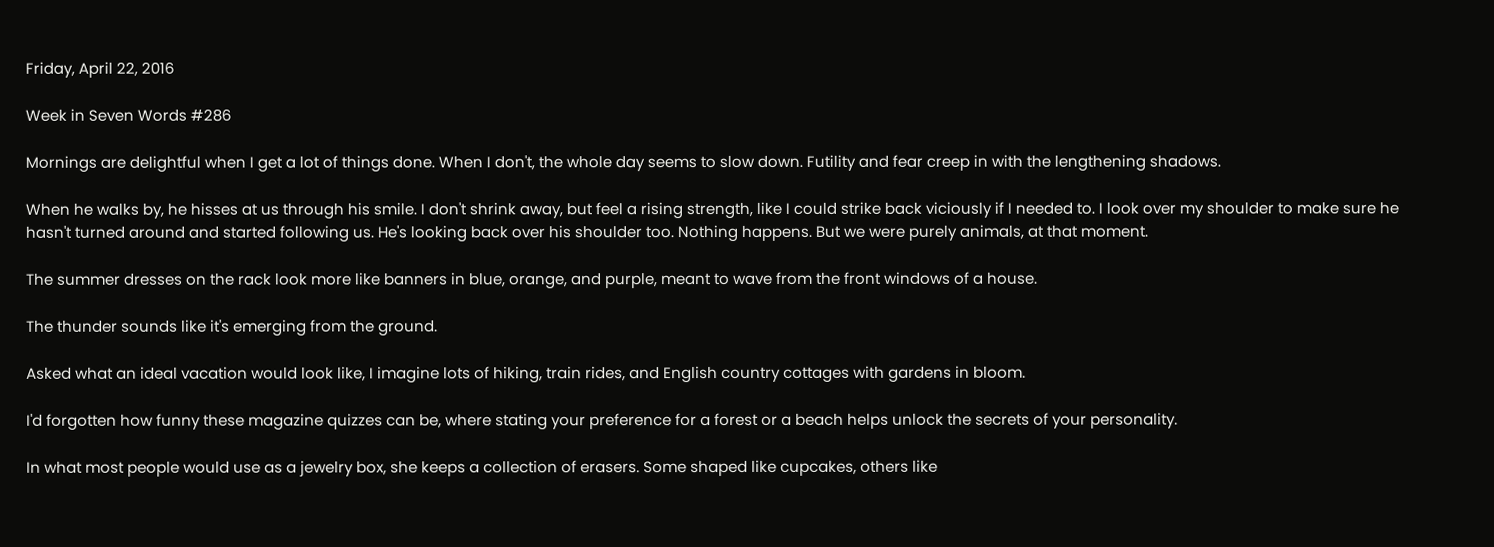Friday, April 22, 2016

Week in Seven Words #286

Mornings are delightful when I get a lot of things done. When I don't, the whole day seems to slow down. Futility and fear creep in with the lengthening shadows.

When he walks by, he hisses at us through his smile. I don't shrink away, but feel a rising strength, like I could strike back viciously if I needed to. I look over my shoulder to make sure he hasn't turned around and started following us. He's looking back over his shoulder too. Nothing happens. But we were purely animals, at that moment.

The summer dresses on the rack look more like banners in blue, orange, and purple, meant to wave from the front windows of a house.

The thunder sounds like it's emerging from the ground.

Asked what an ideal vacation would look like, I imagine lots of hiking, train rides, and English country cottages with gardens in bloom.

I'd forgotten how funny these magazine quizzes can be, where stating your preference for a forest or a beach helps unlock the secrets of your personality.

In what most people would use as a jewelry box, she keeps a collection of erasers. Some shaped like cupcakes, others like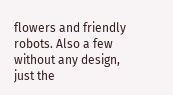flowers and friendly robots. Also a few without any design, just the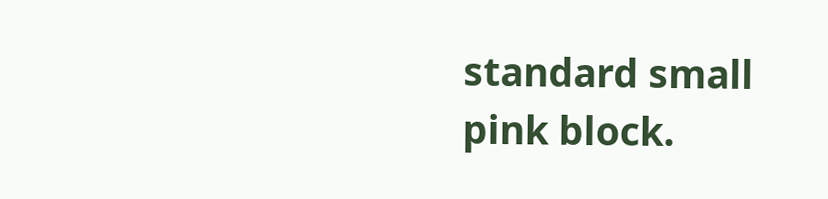standard small pink block.